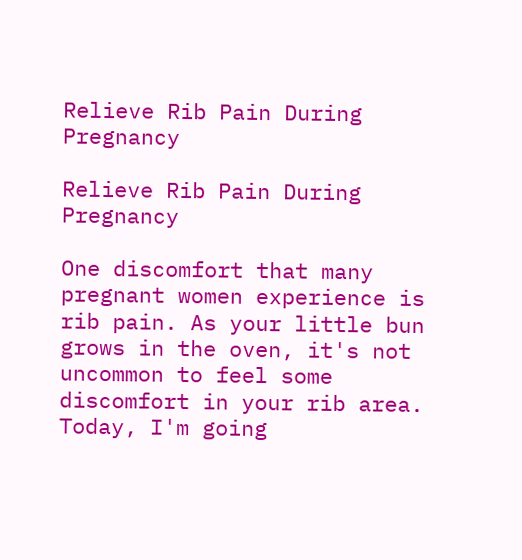Relieve Rib Pain During Pregnancy

Relieve Rib Pain During Pregnancy

One discomfort that many pregnant women experience is rib pain. As your little bun grows in the oven, it's not uncommon to feel some discomfort in your rib area. Today, I'm going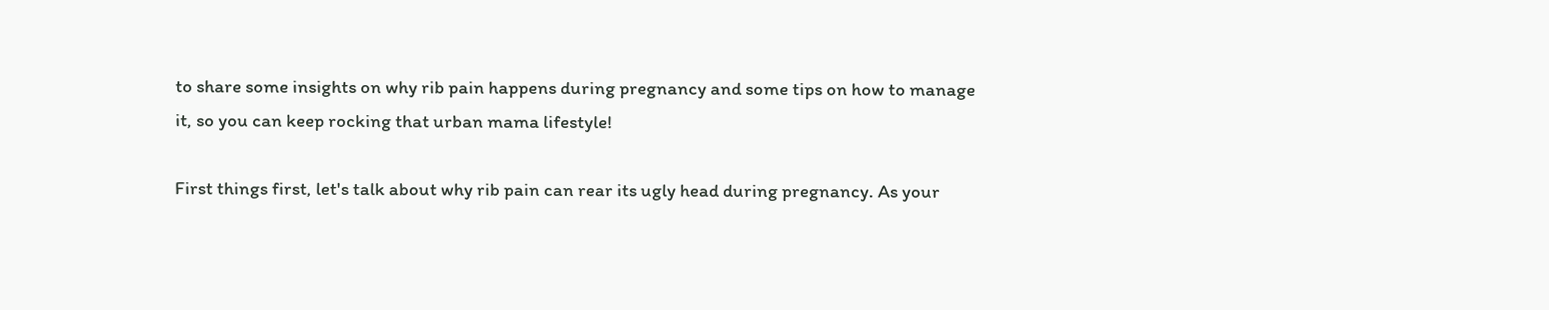to share some insights on why rib pain happens during pregnancy and some tips on how to manage it, so you can keep rocking that urban mama lifestyle!

First things first, let's talk about why rib pain can rear its ugly head during pregnancy. As your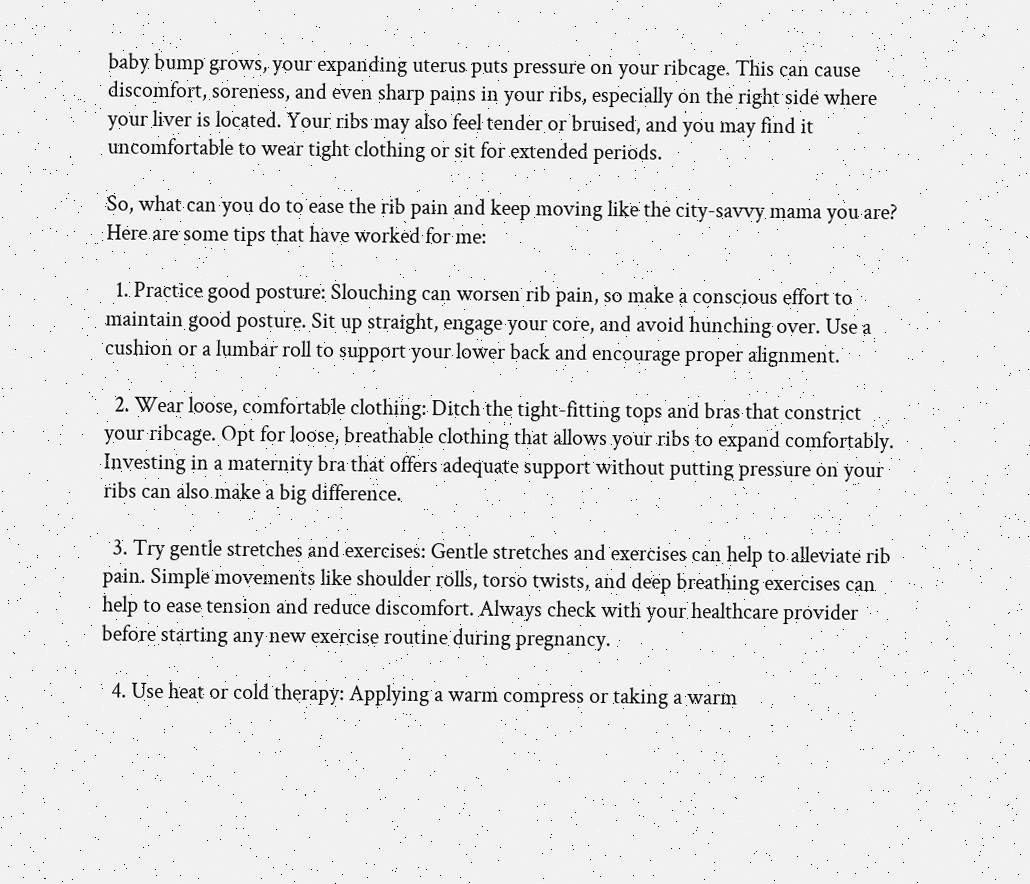baby bump grows, your expanding uterus puts pressure on your ribcage. This can cause discomfort, soreness, and even sharp pains in your ribs, especially on the right side where your liver is located. Your ribs may also feel tender or bruised, and you may find it uncomfortable to wear tight clothing or sit for extended periods.

So, what can you do to ease the rib pain and keep moving like the city-savvy mama you are? Here are some tips that have worked for me:

  1. Practice good posture: Slouching can worsen rib pain, so make a conscious effort to maintain good posture. Sit up straight, engage your core, and avoid hunching over. Use a cushion or a lumbar roll to support your lower back and encourage proper alignment.

  2. Wear loose, comfortable clothing: Ditch the tight-fitting tops and bras that constrict your ribcage. Opt for loose, breathable clothing that allows your ribs to expand comfortably. Investing in a maternity bra that offers adequate support without putting pressure on your ribs can also make a big difference.

  3. Try gentle stretches and exercises: Gentle stretches and exercises can help to alleviate rib pain. Simple movements like shoulder rolls, torso twists, and deep breathing exercises can help to ease tension and reduce discomfort. Always check with your healthcare provider before starting any new exercise routine during pregnancy.

  4. Use heat or cold therapy: Applying a warm compress or taking a warm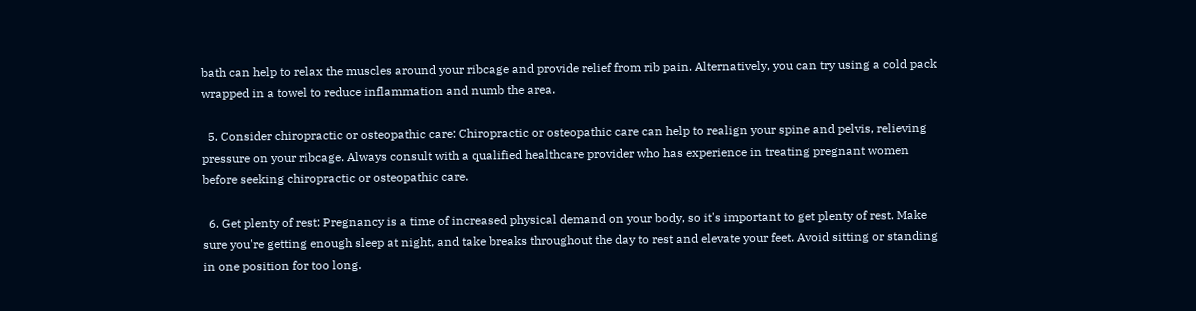bath can help to relax the muscles around your ribcage and provide relief from rib pain. Alternatively, you can try using a cold pack wrapped in a towel to reduce inflammation and numb the area.

  5. Consider chiropractic or osteopathic care: Chiropractic or osteopathic care can help to realign your spine and pelvis, relieving pressure on your ribcage. Always consult with a qualified healthcare provider who has experience in treating pregnant women before seeking chiropractic or osteopathic care.

  6. Get plenty of rest: Pregnancy is a time of increased physical demand on your body, so it's important to get plenty of rest. Make sure you're getting enough sleep at night, and take breaks throughout the day to rest and elevate your feet. Avoid sitting or standing in one position for too long.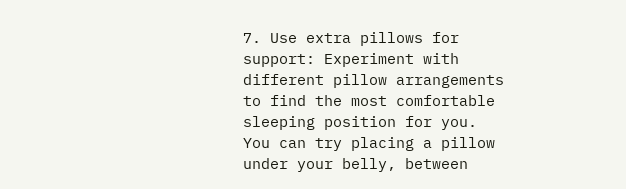7. Use extra pillows for support: Experiment with different pillow arrangements to find the most comfortable sleeping position for you. You can try placing a pillow under your belly, between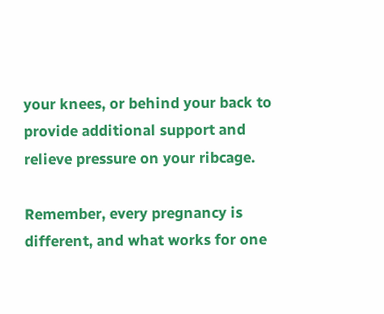your knees, or behind your back to provide additional support and relieve pressure on your ribcage.

Remember, every pregnancy is different, and what works for one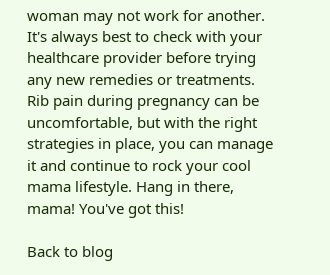woman may not work for another. It's always best to check with your healthcare provider before trying any new remedies or treatments. Rib pain during pregnancy can be uncomfortable, but with the right strategies in place, you can manage it and continue to rock your cool mama lifestyle. Hang in there, mama! You've got this!

Back to blog